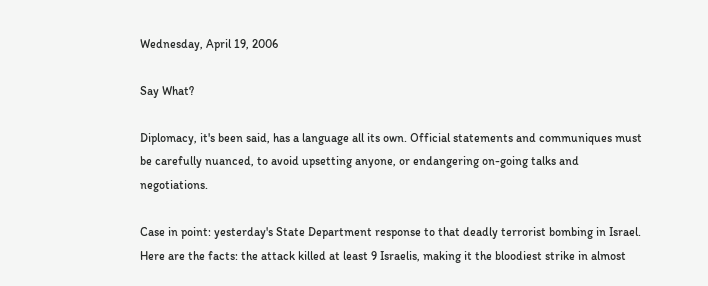Wednesday, April 19, 2006

Say What?

Diplomacy, it's been said, has a language all its own. Official statements and communiques must be carefully nuanced, to avoid upsetting anyone, or endangering on-going talks and negotiations.

Case in point: yesterday's State Department response to that deadly terrorist bombing in Israel. Here are the facts: the attack killed at least 9 Israelis, making it the bloodiest strike in almost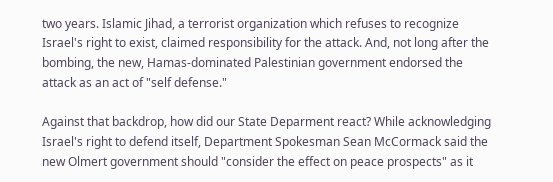two years. Islamic Jihad, a terrorist organization which refuses to recognize Israel's right to exist, claimed responsibility for the attack. And, not long after the bombing, the new, Hamas-dominated Palestinian government endorsed the attack as an act of "self defense."

Against that backdrop, how did our State Deparment react? While acknowledging Israel's right to defend itself, Department Spokesman Sean McCormack said the new Olmert government should "consider the effect on peace prospects" as it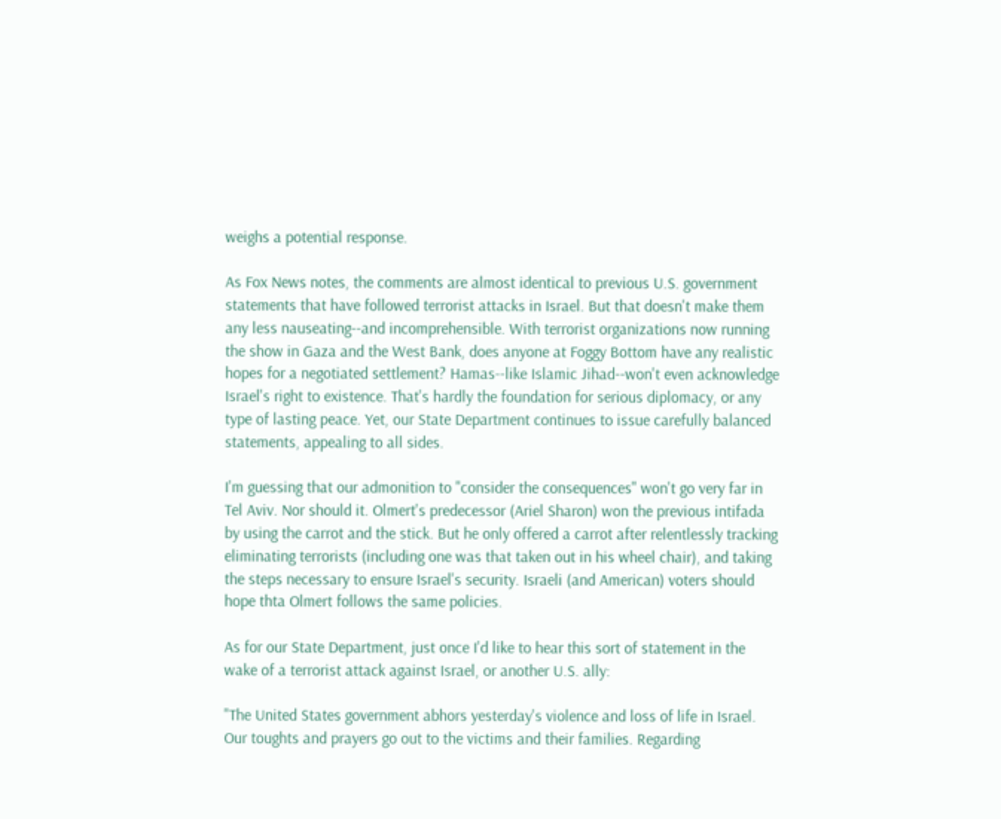weighs a potential response.

As Fox News notes, the comments are almost identical to previous U.S. government statements that have followed terrorist attacks in Israel. But that doesn't make them any less nauseating--and incomprehensible. With terrorist organizations now running the show in Gaza and the West Bank, does anyone at Foggy Bottom have any realistic hopes for a negotiated settlement? Hamas--like Islamic Jihad--won't even acknowledge Israel's right to existence. That's hardly the foundation for serious diplomacy, or any type of lasting peace. Yet, our State Department continues to issue carefully balanced statements, appealing to all sides.

I'm guessing that our admonition to "consider the consequences" won't go very far in Tel Aviv. Nor should it. Olmert's predecessor (Ariel Sharon) won the previous intifada by using the carrot and the stick. But he only offered a carrot after relentlessly tracking eliminating terrorists (including one was that taken out in his wheel chair), and taking the steps necessary to ensure Israel's security. Israeli (and American) voters should hope thta Olmert follows the same policies.

As for our State Department, just once I'd like to hear this sort of statement in the wake of a terrorist attack against Israel, or another U.S. ally:

"The United States government abhors yesterday's violence and loss of life in Israel. Our toughts and prayers go out to the victims and their families. Regarding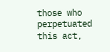those who perpetuated this act,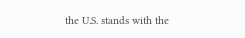the U.S. stands with the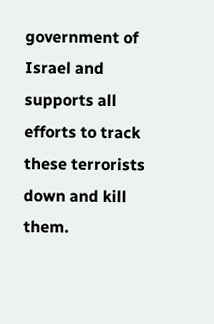government of Israel and supports all efforts to track these terrorists down and kill them.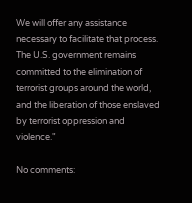We will offer any assistance necessary to facilitate that process. The U.S. government remains committed to the elimination of terrorist groups around the world, and the liberation of those enslaved by terrorist oppression and violence."

No comments: